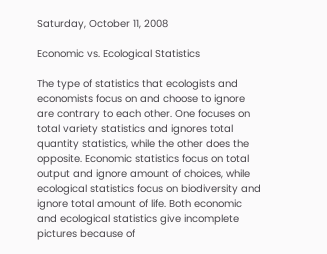Saturday, October 11, 2008

Economic vs. Ecological Statistics

The type of statistics that ecologists and economists focus on and choose to ignore are contrary to each other. One focuses on total variety statistics and ignores total quantity statistics, while the other does the opposite. Economic statistics focus on total output and ignore amount of choices, while ecological statistics focus on biodiversity and ignore total amount of life. Both economic and ecological statistics give incomplete pictures because of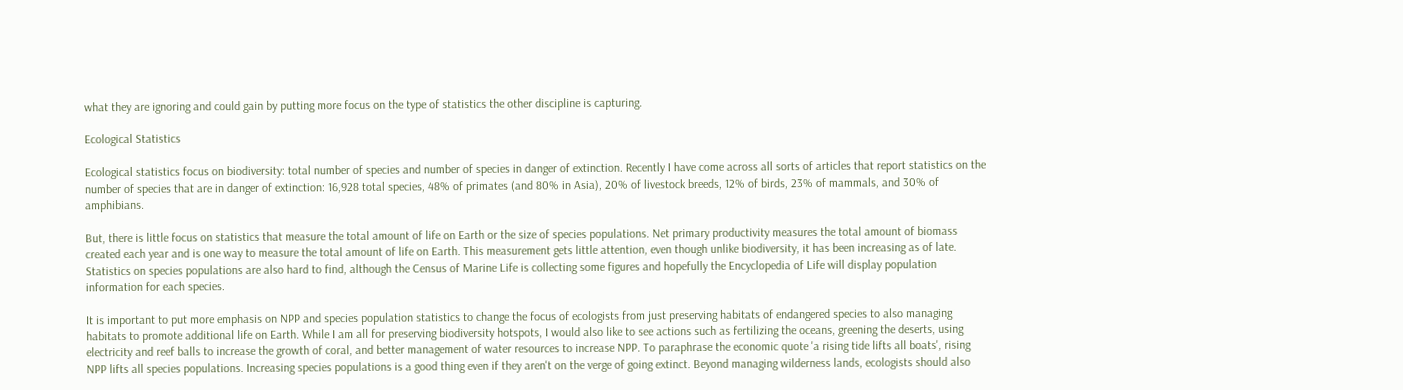what they are ignoring and could gain by putting more focus on the type of statistics the other discipline is capturing.

Ecological Statistics

Ecological statistics focus on biodiversity: total number of species and number of species in danger of extinction. Recently I have come across all sorts of articles that report statistics on the number of species that are in danger of extinction: 16,928 total species, 48% of primates (and 80% in Asia), 20% of livestock breeds, 12% of birds, 23% of mammals, and 30% of amphibians.

But, there is little focus on statistics that measure the total amount of life on Earth or the size of species populations. Net primary productivity measures the total amount of biomass created each year and is one way to measure the total amount of life on Earth. This measurement gets little attention, even though unlike biodiversity, it has been increasing as of late. Statistics on species populations are also hard to find, although the Census of Marine Life is collecting some figures and hopefully the Encyclopedia of Life will display population information for each species.

It is important to put more emphasis on NPP and species population statistics to change the focus of ecologists from just preserving habitats of endangered species to also managing habitats to promote additional life on Earth. While I am all for preserving biodiversity hotspots, I would also like to see actions such as fertilizing the oceans, greening the deserts, using electricity and reef balls to increase the growth of coral, and better management of water resources to increase NPP. To paraphrase the economic quote 'a rising tide lifts all boats', rising NPP lifts all species populations. Increasing species populations is a good thing even if they aren't on the verge of going extinct. Beyond managing wilderness lands, ecologists should also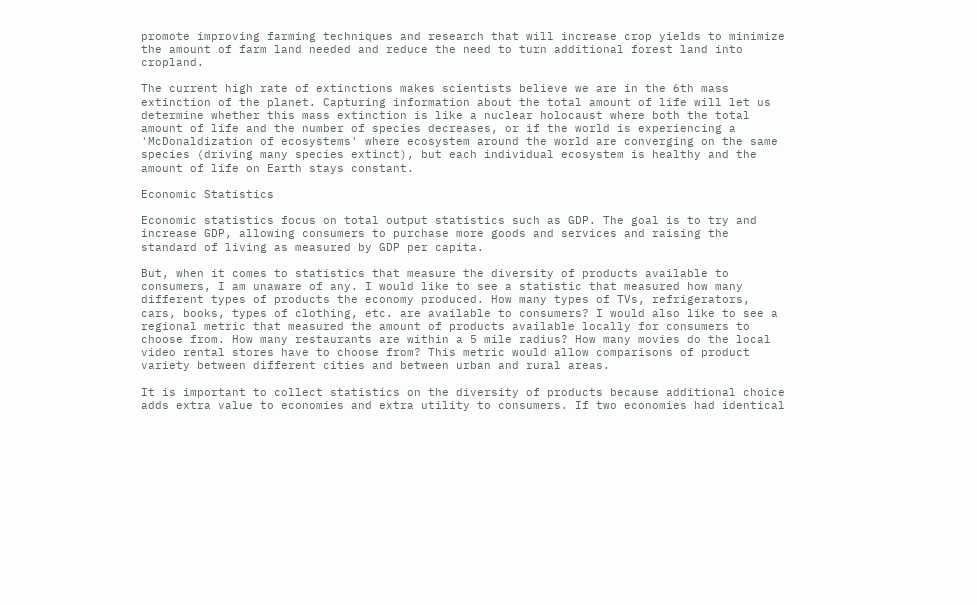promote improving farming techniques and research that will increase crop yields to minimize the amount of farm land needed and reduce the need to turn additional forest land into cropland.

The current high rate of extinctions makes scientists believe we are in the 6th mass extinction of the planet. Capturing information about the total amount of life will let us determine whether this mass extinction is like a nuclear holocaust where both the total amount of life and the number of species decreases, or if the world is experiencing a 'McDonaldization of ecosystems' where ecosystem around the world are converging on the same species (driving many species extinct), but each individual ecosystem is healthy and the amount of life on Earth stays constant.

Economic Statistics

Economic statistics focus on total output statistics such as GDP. The goal is to try and increase GDP, allowing consumers to purchase more goods and services and raising the standard of living as measured by GDP per capita.

But, when it comes to statistics that measure the diversity of products available to consumers, I am unaware of any. I would like to see a statistic that measured how many different types of products the economy produced. How many types of TVs, refrigerators, cars, books, types of clothing, etc. are available to consumers? I would also like to see a regional metric that measured the amount of products available locally for consumers to choose from. How many restaurants are within a 5 mile radius? How many movies do the local video rental stores have to choose from? This metric would allow comparisons of product variety between different cities and between urban and rural areas.

It is important to collect statistics on the diversity of products because additional choice adds extra value to economies and extra utility to consumers. If two economies had identical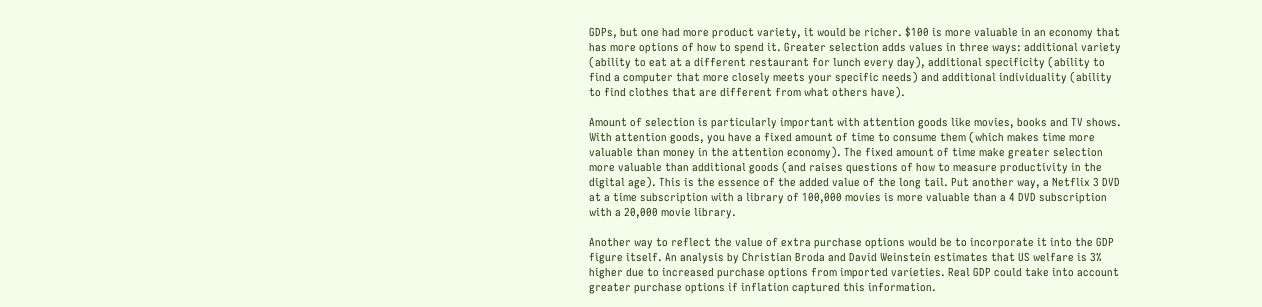GDPs, but one had more product variety, it would be richer. $100 is more valuable in an economy that has more options of how to spend it. Greater selection adds values in three ways: additional variety (ability to eat at a different restaurant for lunch every day), additional specificity (ability to find a computer that more closely meets your specific needs) and additional individuality (ability to find clothes that are different from what others have).

Amount of selection is particularly important with attention goods like movies, books and TV shows. With attention goods, you have a fixed amount of time to consume them (which makes time more valuable than money in the attention economy). The fixed amount of time make greater selection more valuable than additional goods (and raises questions of how to measure productivity in the digital age). This is the essence of the added value of the long tail. Put another way, a Netflix 3 DVD at a time subscription with a library of 100,000 movies is more valuable than a 4 DVD subscription with a 20,000 movie library.

Another way to reflect the value of extra purchase options would be to incorporate it into the GDP figure itself. An analysis by Christian Broda and David Weinstein estimates that US welfare is 3% higher due to increased purchase options from imported varieties. Real GDP could take into account greater purchase options if inflation captured this information.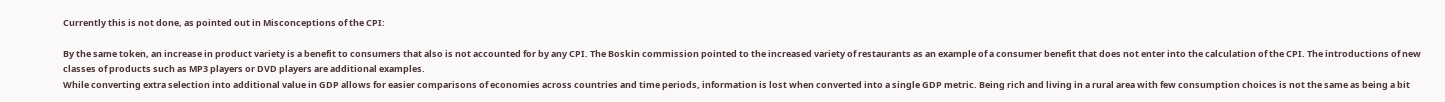Currently this is not done, as pointed out in Misconceptions of the CPI:

By the same token, an increase in product variety is a benefit to consumers that also is not accounted for by any CPI. The Boskin commission pointed to the increased variety of restaurants as an example of a consumer benefit that does not enter into the calculation of the CPI. The introductions of new classes of products such as MP3 players or DVD players are additional examples.
While converting extra selection into additional value in GDP allows for easier comparisons of economies across countries and time periods, information is lost when converted into a single GDP metric. Being rich and living in a rural area with few consumption choices is not the same as being a bit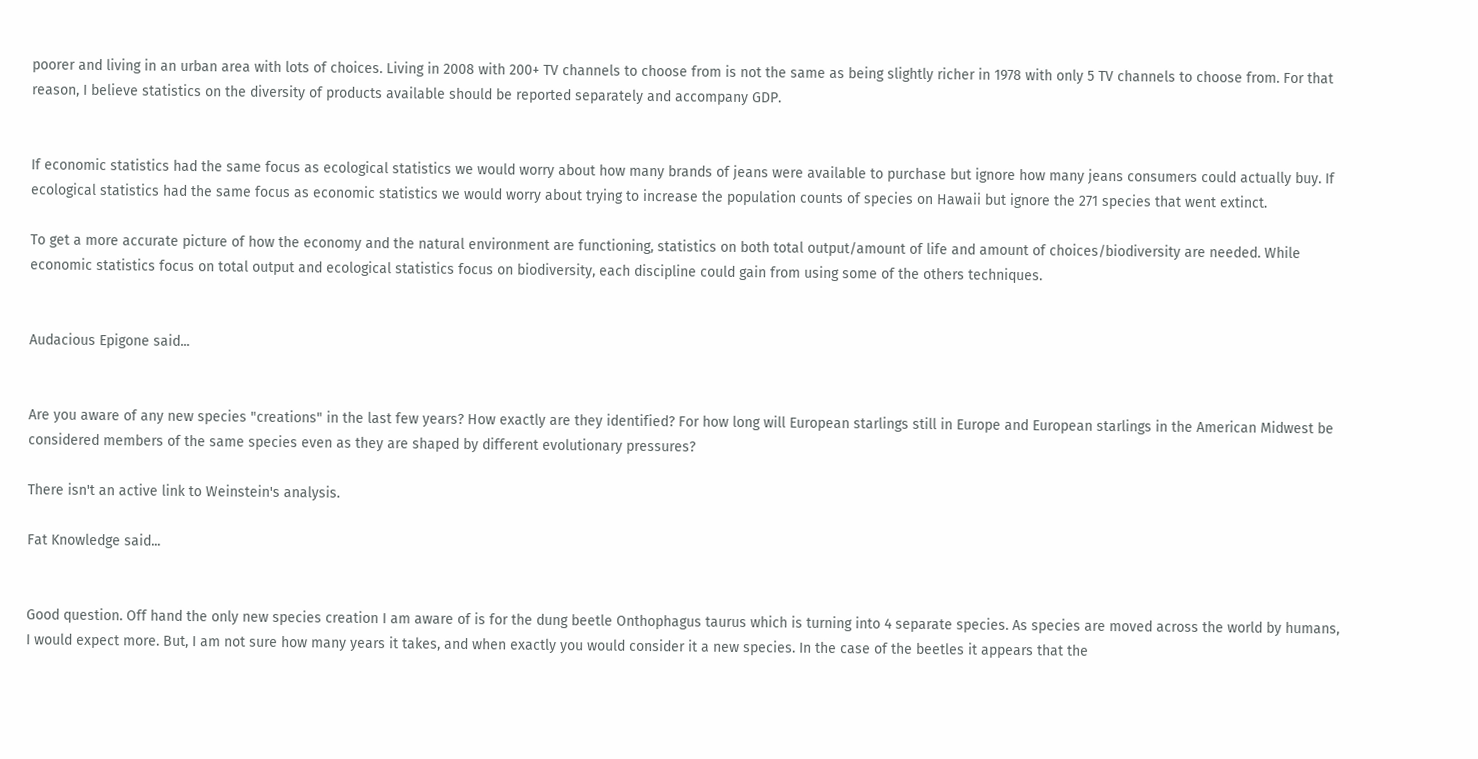poorer and living in an urban area with lots of choices. Living in 2008 with 200+ TV channels to choose from is not the same as being slightly richer in 1978 with only 5 TV channels to choose from. For that reason, I believe statistics on the diversity of products available should be reported separately and accompany GDP.


If economic statistics had the same focus as ecological statistics we would worry about how many brands of jeans were available to purchase but ignore how many jeans consumers could actually buy. If ecological statistics had the same focus as economic statistics we would worry about trying to increase the population counts of species on Hawaii but ignore the 271 species that went extinct.

To get a more accurate picture of how the economy and the natural environment are functioning, statistics on both total output/amount of life and amount of choices/biodiversity are needed. While economic statistics focus on total output and ecological statistics focus on biodiversity, each discipline could gain from using some of the others techniques.


Audacious Epigone said...


Are you aware of any new species "creations" in the last few years? How exactly are they identified? For how long will European starlings still in Europe and European starlings in the American Midwest be considered members of the same species even as they are shaped by different evolutionary pressures?

There isn't an active link to Weinstein's analysis.

Fat Knowledge said...


Good question. Off hand the only new species creation I am aware of is for the dung beetle Onthophagus taurus which is turning into 4 separate species. As species are moved across the world by humans, I would expect more. But, I am not sure how many years it takes, and when exactly you would consider it a new species. In the case of the beetles it appears that the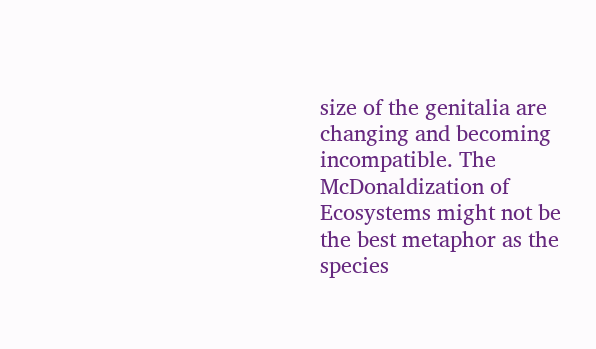size of the genitalia are changing and becoming incompatible. The McDonaldization of Ecosystems might not be the best metaphor as the species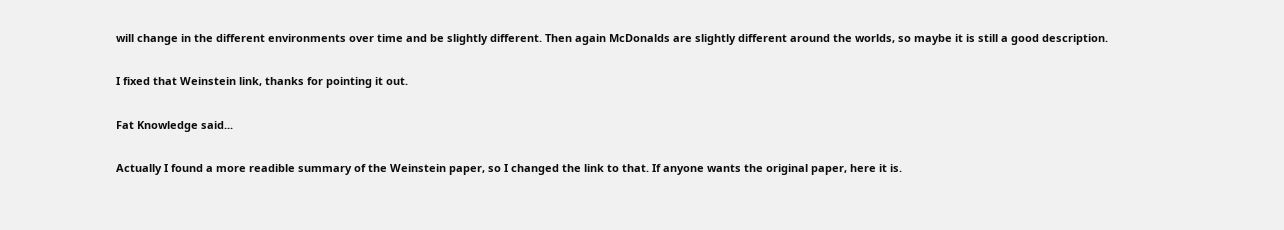will change in the different environments over time and be slightly different. Then again McDonalds are slightly different around the worlds, so maybe it is still a good description.

I fixed that Weinstein link, thanks for pointing it out.

Fat Knowledge said...

Actually I found a more readible summary of the Weinstein paper, so I changed the link to that. If anyone wants the original paper, here it is.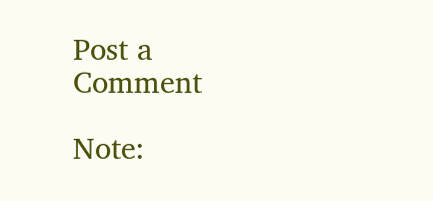Post a Comment

Note: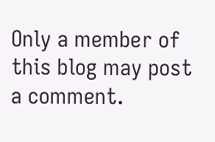Only a member of this blog may post a comment.